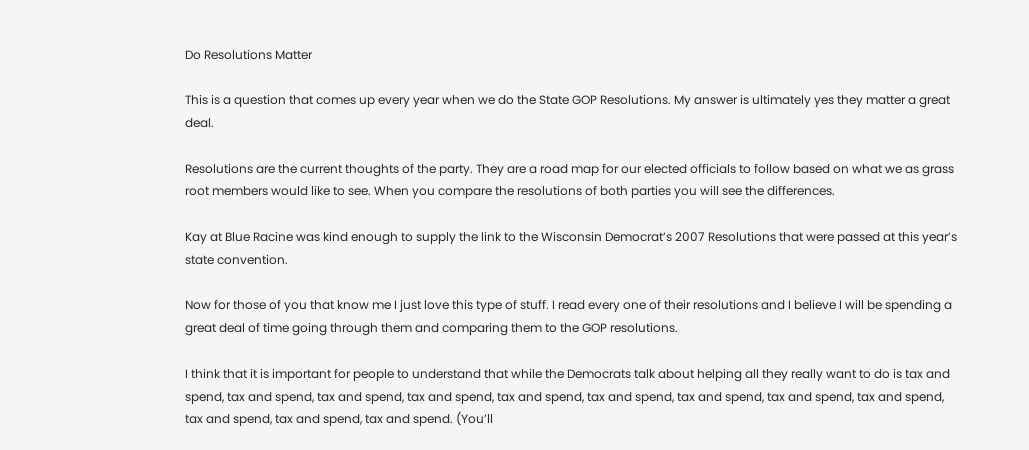Do Resolutions Matter

This is a question that comes up every year when we do the State GOP Resolutions. My answer is ultimately yes they matter a great deal.

Resolutions are the current thoughts of the party. They are a road map for our elected officials to follow based on what we as grass root members would like to see. When you compare the resolutions of both parties you will see the differences.

Kay at Blue Racine was kind enough to supply the link to the Wisconsin Democrat’s 2007 Resolutions that were passed at this year’s state convention.

Now for those of you that know me I just love this type of stuff. I read every one of their resolutions and I believe I will be spending a great deal of time going through them and comparing them to the GOP resolutions.

I think that it is important for people to understand that while the Democrats talk about helping all they really want to do is tax and spend, tax and spend, tax and spend, tax and spend, tax and spend, tax and spend, tax and spend, tax and spend, tax and spend, tax and spend, tax and spend, tax and spend. (You’ll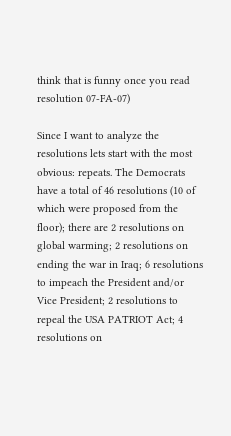think that is funny once you read resolution 07-FA-07)

Since I want to analyze the resolutions lets start with the most obvious: repeats. The Democrats have a total of 46 resolutions (10 of which were proposed from the floor); there are 2 resolutions on global warming; 2 resolutions on ending the war in Iraq; 6 resolutions to impeach the President and/or Vice President; 2 resolutions to repeal the USA PATRIOT Act; 4 resolutions on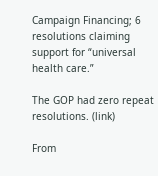Campaign Financing; 6 resolutions claiming support for “universal health care.”

The GOP had zero repeat resolutions. (link)

From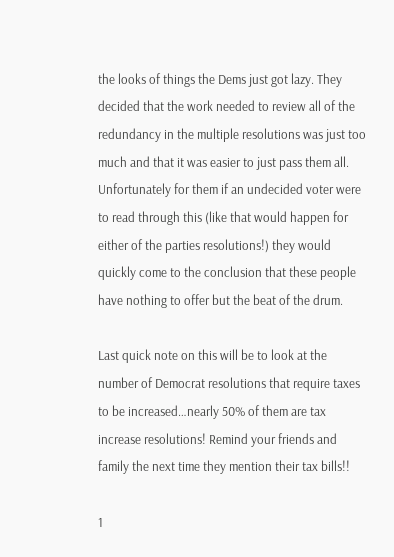the looks of things the Dems just got lazy. They decided that the work needed to review all of the redundancy in the multiple resolutions was just too much and that it was easier to just pass them all. Unfortunately for them if an undecided voter were to read through this (like that would happen for either of the parties resolutions!) they would quickly come to the conclusion that these people have nothing to offer but the beat of the drum.

Last quick note on this will be to look at the number of Democrat resolutions that require taxes to be increased…nearly 50% of them are tax increase resolutions! Remind your friends and family the next time they mention their tax bills!!

1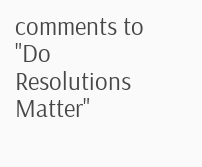comments to "Do Resolutions Matter"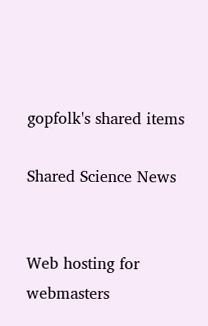gopfolk's shared items

Shared Science News


Web hosting for webmasters